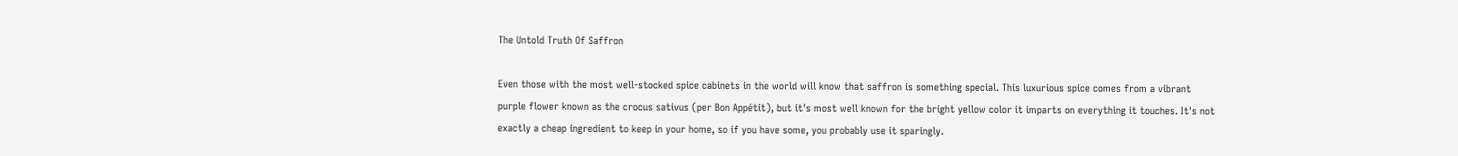The Untold Truth Of Saffron

Even those with the most well-stocked spice cabinets in the world will know that saffron is something special. This luxurious spice comes from a vibrant purple flower known as the crocus sativus (per Bon Appétit), but it's most well known for the bright yellow color it imparts on everything it touches. It's not exactly a cheap ingredient to keep in your home, so if you have some, you probably use it sparingly.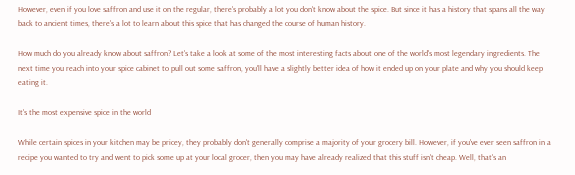However, even if you love saffron and use it on the regular, there's probably a lot you don't know about the spice. But since it has a history that spans all the way back to ancient times, there's a lot to learn about this spice that has changed the course of human history.

How much do you already know about saffron? Let's take a look at some of the most interesting facts about one of the world's most legendary ingredients. The next time you reach into your spice cabinet to pull out some saffron, you'll have a slightly better idea of how it ended up on your plate and why you should keep eating it.

It's the most expensive spice in the world

While certain spices in your kitchen may be pricey, they probably don't generally comprise a majority of your grocery bill. However, if you've ever seen saffron in a recipe you wanted to try and went to pick some up at your local grocer, then you may have already realized that this stuff isn't cheap. Well, that's an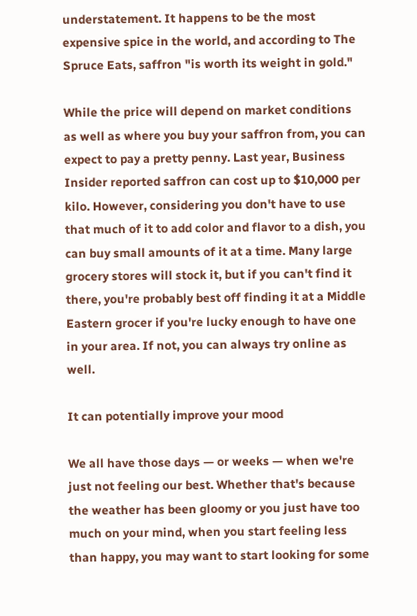understatement. It happens to be the most expensive spice in the world, and according to The Spruce Eats, saffron "is worth its weight in gold."

While the price will depend on market conditions as well as where you buy your saffron from, you can expect to pay a pretty penny. Last year, Business Insider reported saffron can cost up to $10,000 per kilo. However, considering you don't have to use that much of it to add color and flavor to a dish, you can buy small amounts of it at a time. Many large grocery stores will stock it, but if you can't find it there, you're probably best off finding it at a Middle Eastern grocer if you're lucky enough to have one in your area. If not, you can always try online as well.

It can potentially improve your mood

We all have those days — or weeks — when we're just not feeling our best. Whether that's because the weather has been gloomy or you just have too much on your mind, when you start feeling less than happy, you may want to start looking for some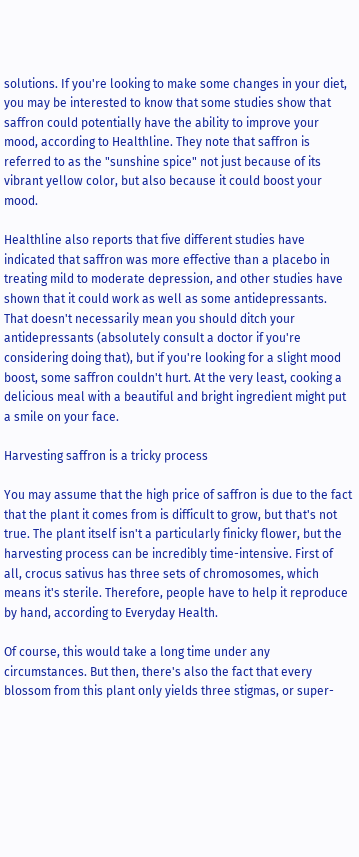solutions. If you're looking to make some changes in your diet, you may be interested to know that some studies show that saffron could potentially have the ability to improve your mood, according to Healthline. They note that saffron is referred to as the "sunshine spice" not just because of its vibrant yellow color, but also because it could boost your mood.

Healthline also reports that five different studies have indicated that saffron was more effective than a placebo in treating mild to moderate depression, and other studies have shown that it could work as well as some antidepressants. That doesn't necessarily mean you should ditch your antidepressants (absolutely consult a doctor if you're considering doing that), but if you're looking for a slight mood boost, some saffron couldn't hurt. At the very least, cooking a delicious meal with a beautiful and bright ingredient might put a smile on your face.

Harvesting saffron is a tricky process

You may assume that the high price of saffron is due to the fact that the plant it comes from is difficult to grow, but that's not true. The plant itself isn't a particularly finicky flower, but the harvesting process can be incredibly time-intensive. First of all, crocus sativus has three sets of chromosomes, which means it's sterile. Therefore, people have to help it reproduce by hand, according to Everyday Health.

Of course, this would take a long time under any circumstances. But then, there's also the fact that every blossom from this plant only yields three stigmas, or super-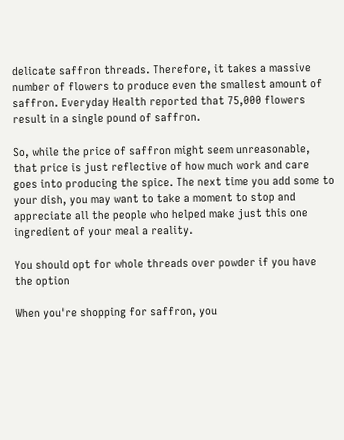delicate saffron threads. Therefore, it takes a massive number of flowers to produce even the smallest amount of saffron. Everyday Health reported that 75,000 flowers result in a single pound of saffron.

So, while the price of saffron might seem unreasonable, that price is just reflective of how much work and care goes into producing the spice. The next time you add some to your dish, you may want to take a moment to stop and appreciate all the people who helped make just this one ingredient of your meal a reality.

You should opt for whole threads over powder if you have the option

When you're shopping for saffron, you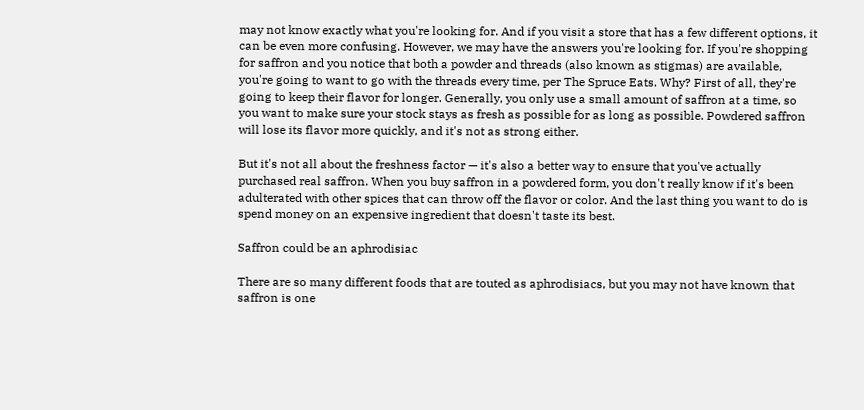may not know exactly what you're looking for. And if you visit a store that has a few different options, it can be even more confusing. However, we may have the answers you're looking for. If you're shopping for saffron and you notice that both a powder and threads (also known as stigmas) are available, you're going to want to go with the threads every time, per The Spruce Eats. Why? First of all, they're going to keep their flavor for longer. Generally, you only use a small amount of saffron at a time, so you want to make sure your stock stays as fresh as possible for as long as possible. Powdered saffron will lose its flavor more quickly, and it's not as strong either.

But it's not all about the freshness factor — it's also a better way to ensure that you've actually purchased real saffron. When you buy saffron in a powdered form, you don't really know if it's been adulterated with other spices that can throw off the flavor or color. And the last thing you want to do is spend money on an expensive ingredient that doesn't taste its best.

Saffron could be an aphrodisiac

There are so many different foods that are touted as aphrodisiacs, but you may not have known that saffron is one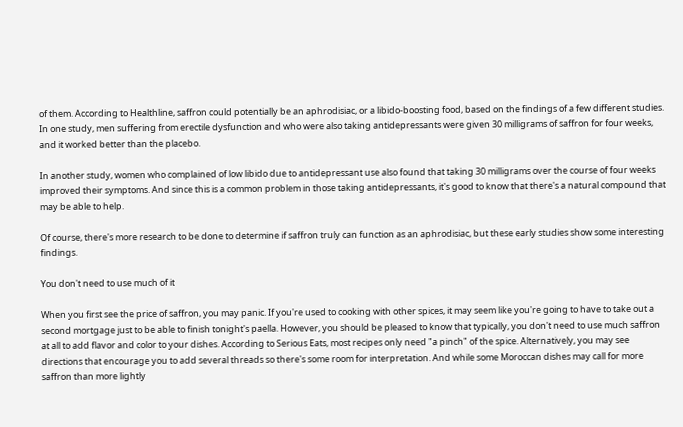of them. According to Healthline, saffron could potentially be an aphrodisiac, or a libido-boosting food, based on the findings of a few different studies. In one study, men suffering from erectile dysfunction and who were also taking antidepressants were given 30 milligrams of saffron for four weeks, and it worked better than the placebo.

In another study, women who complained of low libido due to antidepressant use also found that taking 30 milligrams over the course of four weeks improved their symptoms. And since this is a common problem in those taking antidepressants, it's good to know that there's a natural compound that may be able to help.

Of course, there's more research to be done to determine if saffron truly can function as an aphrodisiac, but these early studies show some interesting findings.

You don't need to use much of it

When you first see the price of saffron, you may panic. If you're used to cooking with other spices, it may seem like you're going to have to take out a second mortgage just to be able to finish tonight's paella. However, you should be pleased to know that typically, you don't need to use much saffron at all to add flavor and color to your dishes. According to Serious Eats, most recipes only need "a pinch" of the spice. Alternatively, you may see directions that encourage you to add several threads so there's some room for interpretation. And while some Moroccan dishes may call for more saffron than more lightly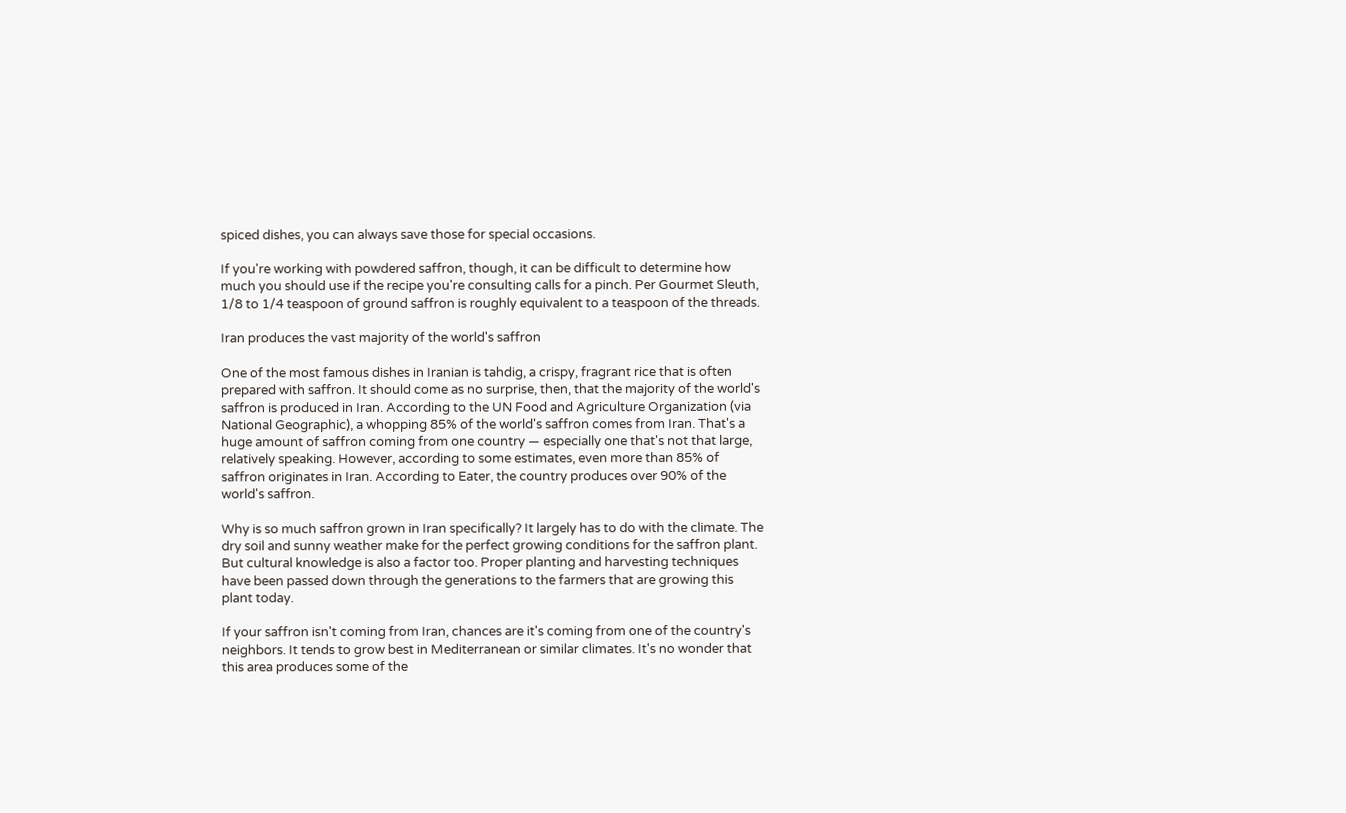spiced dishes, you can always save those for special occasions.

If you're working with powdered saffron, though, it can be difficult to determine how much you should use if the recipe you're consulting calls for a pinch. Per Gourmet Sleuth, 1/8 to 1/4 teaspoon of ground saffron is roughly equivalent to a teaspoon of the threads.

Iran produces the vast majority of the world's saffron

One of the most famous dishes in Iranian is tahdig, a crispy, fragrant rice that is often prepared with saffron. It should come as no surprise, then, that the majority of the world's saffron is produced in Iran. According to the UN Food and Agriculture Organization (via National Geographic), a whopping 85% of the world's saffron comes from Iran. That's a huge amount of saffron coming from one country — especially one that's not that large, relatively speaking. However, according to some estimates, even more than 85% of saffron originates in Iran. According to Eater, the country produces over 90% of the world's saffron.

Why is so much saffron grown in Iran specifically? It largely has to do with the climate. The dry soil and sunny weather make for the perfect growing conditions for the saffron plant. But cultural knowledge is also a factor too. Proper planting and harvesting techniques have been passed down through the generations to the farmers that are growing this plant today.

If your saffron isn't coming from Iran, chances are it's coming from one of the country's neighbors. It tends to grow best in Mediterranean or similar climates. It's no wonder that this area produces some of the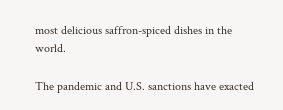most delicious saffron-spiced dishes in the world.

The pandemic and U.S. sanctions have exacted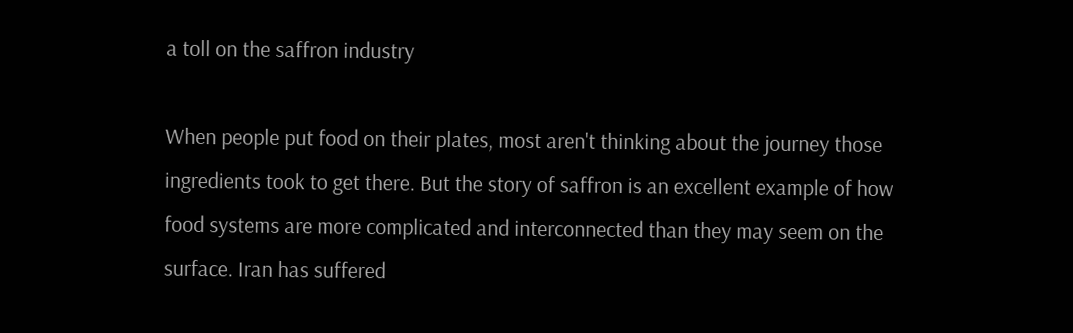a toll on the saffron industry

When people put food on their plates, most aren't thinking about the journey those ingredients took to get there. But the story of saffron is an excellent example of how food systems are more complicated and interconnected than they may seem on the surface. Iran has suffered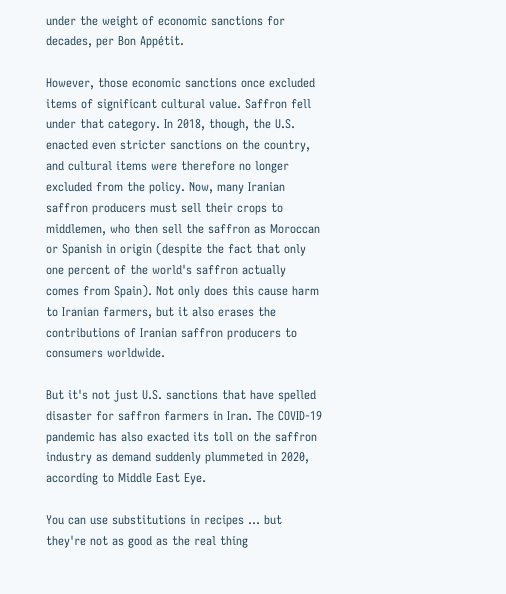under the weight of economic sanctions for decades, per Bon Appétit.

However, those economic sanctions once excluded items of significant cultural value. Saffron fell under that category. In 2018, though, the U.S. enacted even stricter sanctions on the country, and cultural items were therefore no longer excluded from the policy. Now, many Iranian saffron producers must sell their crops to middlemen, who then sell the saffron as Moroccan or Spanish in origin (despite the fact that only one percent of the world's saffron actually comes from Spain). Not only does this cause harm to Iranian farmers, but it also erases the contributions of Iranian saffron producers to consumers worldwide.

But it's not just U.S. sanctions that have spelled disaster for saffron farmers in Iran. The COVID-19 pandemic has also exacted its toll on the saffron industry as demand suddenly plummeted in 2020, according to Middle East Eye.

You can use substitutions in recipes ... but they're not as good as the real thing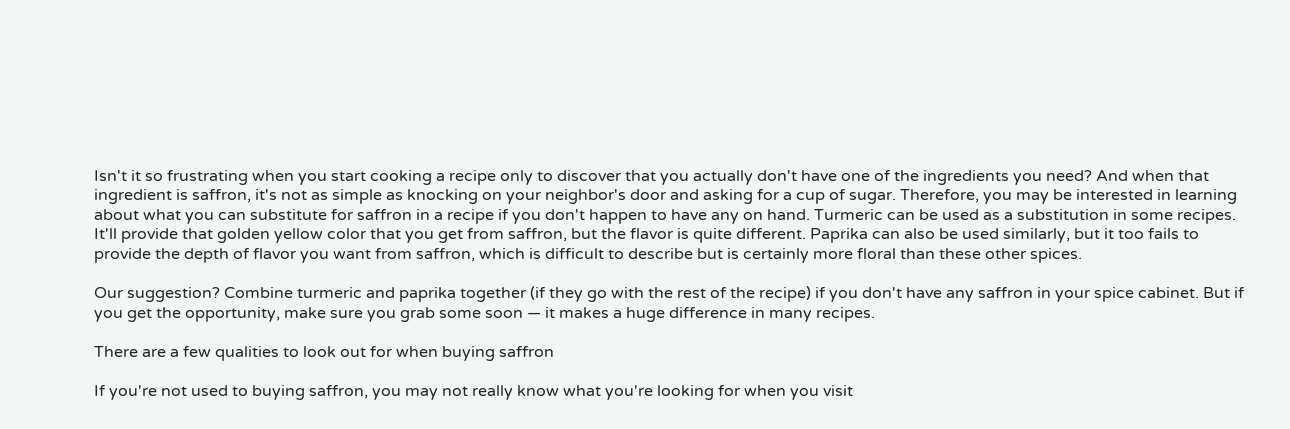Isn't it so frustrating when you start cooking a recipe only to discover that you actually don't have one of the ingredients you need? And when that ingredient is saffron, it's not as simple as knocking on your neighbor's door and asking for a cup of sugar. Therefore, you may be interested in learning about what you can substitute for saffron in a recipe if you don't happen to have any on hand. Turmeric can be used as a substitution in some recipes. It'll provide that golden yellow color that you get from saffron, but the flavor is quite different. Paprika can also be used similarly, but it too fails to provide the depth of flavor you want from saffron, which is difficult to describe but is certainly more floral than these other spices.

Our suggestion? Combine turmeric and paprika together (if they go with the rest of the recipe) if you don't have any saffron in your spice cabinet. But if you get the opportunity, make sure you grab some soon — it makes a huge difference in many recipes.

There are a few qualities to look out for when buying saffron

If you're not used to buying saffron, you may not really know what you're looking for when you visit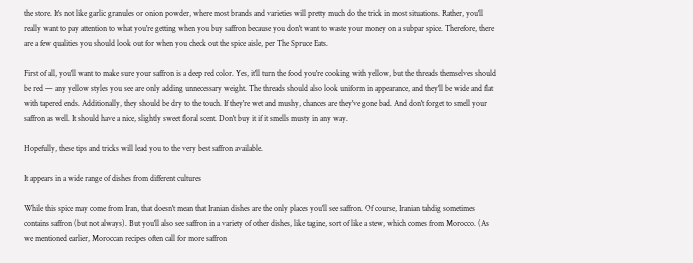the store. It's not like garlic granules or onion powder, where most brands and varieties will pretty much do the trick in most situations. Rather, you'll really want to pay attention to what you're getting when you buy saffron because you don't want to waste your money on a subpar spice. Therefore, there are a few qualities you should look out for when you check out the spice aisle, per The Spruce Eats.

First of all, you'll want to make sure your saffron is a deep red color. Yes, it'll turn the food you're cooking with yellow, but the threads themselves should be red — any yellow styles you see are only adding unnecessary weight. The threads should also look uniform in appearance, and they'll be wide and flat with tapered ends. Additionally, they should be dry to the touch. If they're wet and mushy, chances are they've gone bad. And don't forget to smell your saffron as well. It should have a nice, slightly sweet floral scent. Don't buy it if it smells musty in any way.

Hopefully, these tips and tricks will lead you to the very best saffron available.

It appears in a wide range of dishes from different cultures

While this spice may come from Iran, that doesn't mean that Iranian dishes are the only places you'll see saffron. Of course, Iranian tahdig sometimes contains saffron (but not always). But you'll also see saffron in a variety of other dishes, like tagine, sort of like a stew, which comes from Morocco. (As we mentioned earlier, Moroccan recipes often call for more saffron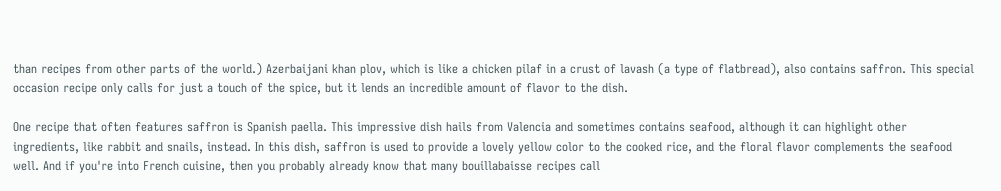than recipes from other parts of the world.) Azerbaijani khan plov, which is like a chicken pilaf in a crust of lavash (a type of flatbread), also contains saffron. This special occasion recipe only calls for just a touch of the spice, but it lends an incredible amount of flavor to the dish.

One recipe that often features saffron is Spanish paella. This impressive dish hails from Valencia and sometimes contains seafood, although it can highlight other ingredients, like rabbit and snails, instead. In this dish, saffron is used to provide a lovely yellow color to the cooked rice, and the floral flavor complements the seafood well. And if you're into French cuisine, then you probably already know that many bouillabaisse recipes call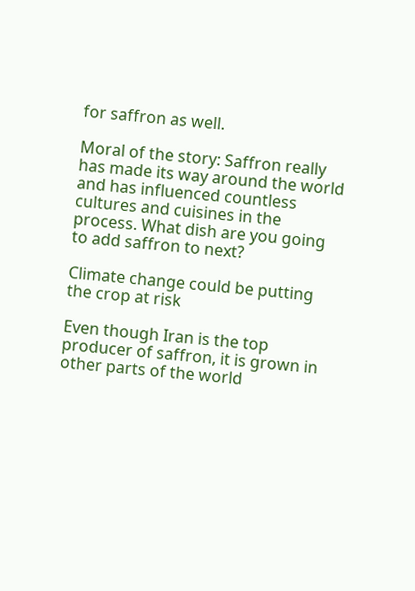for saffron as well.

Moral of the story: Saffron really has made its way around the world and has influenced countless cultures and cuisines in the process. What dish are you going to add saffron to next?

Climate change could be putting the crop at risk

Even though Iran is the top producer of saffron, it is grown in other parts of the world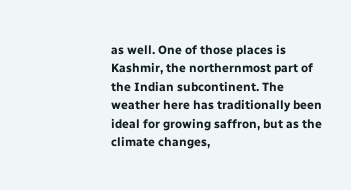as well. One of those places is Kashmir, the northernmost part of the Indian subcontinent. The weather here has traditionally been ideal for growing saffron, but as the climate changes,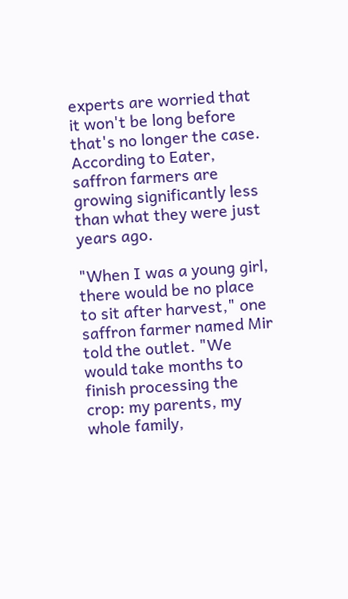experts are worried that it won't be long before that's no longer the case. According to Eater, saffron farmers are growing significantly less than what they were just years ago.

"When I was a young girl, there would be no place to sit after harvest," one saffron farmer named Mir told the outlet. "We would take months to finish processing the crop: my parents, my whole family,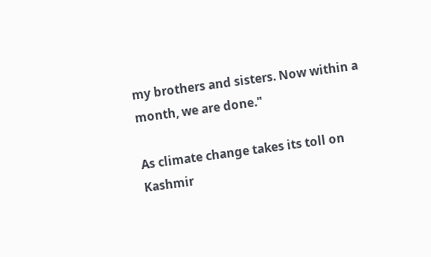my brothers and sisters. Now within a month, we are done."

As climate change takes its toll on Kashmir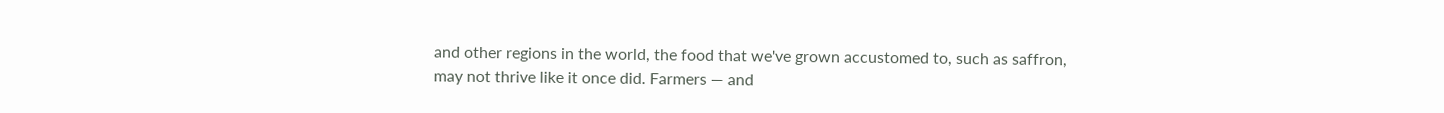and other regions in the world, the food that we've grown accustomed to, such as saffron, may not thrive like it once did. Farmers — and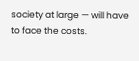society at large — will have to face the costs.